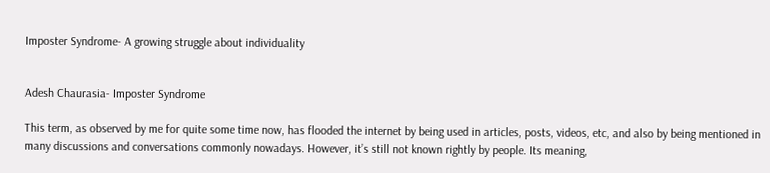Imposter Syndrome- A growing struggle about individuality


Adesh Chaurasia- Imposter Syndrome

This term, as observed by me for quite some time now, has flooded the internet by being used in articles, posts, videos, etc, and also by being mentioned in many discussions and conversations commonly nowadays. However, it’s still not known rightly by people. Its meaning,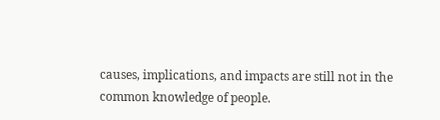causes, implications, and impacts are still not in the common knowledge of people.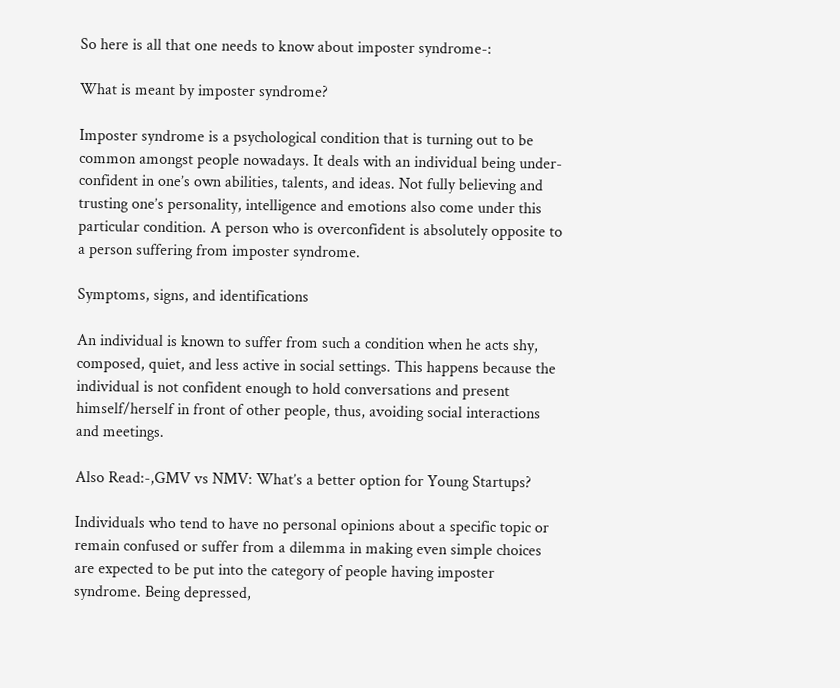So here is all that one needs to know about imposter syndrome-:

What is meant by imposter syndrome?

Imposter syndrome is a psychological condition that is turning out to be common amongst people nowadays. It deals with an individual being under-confident in one’s own abilities, talents, and ideas. Not fully believing and trusting one’s personality, intelligence and emotions also come under this particular condition. A person who is overconfident is absolutely opposite to a person suffering from imposter syndrome.

Symptoms, signs, and identifications

An individual is known to suffer from such a condition when he acts shy, composed, quiet, and less active in social settings. This happens because the individual is not confident enough to hold conversations and present himself/herself in front of other people, thus, avoiding social interactions and meetings.

Also Read:-,GMV vs NMV: What’s a better option for Young Startups?

Individuals who tend to have no personal opinions about a specific topic or remain confused or suffer from a dilemma in making even simple choices are expected to be put into the category of people having imposter syndrome. Being depressed,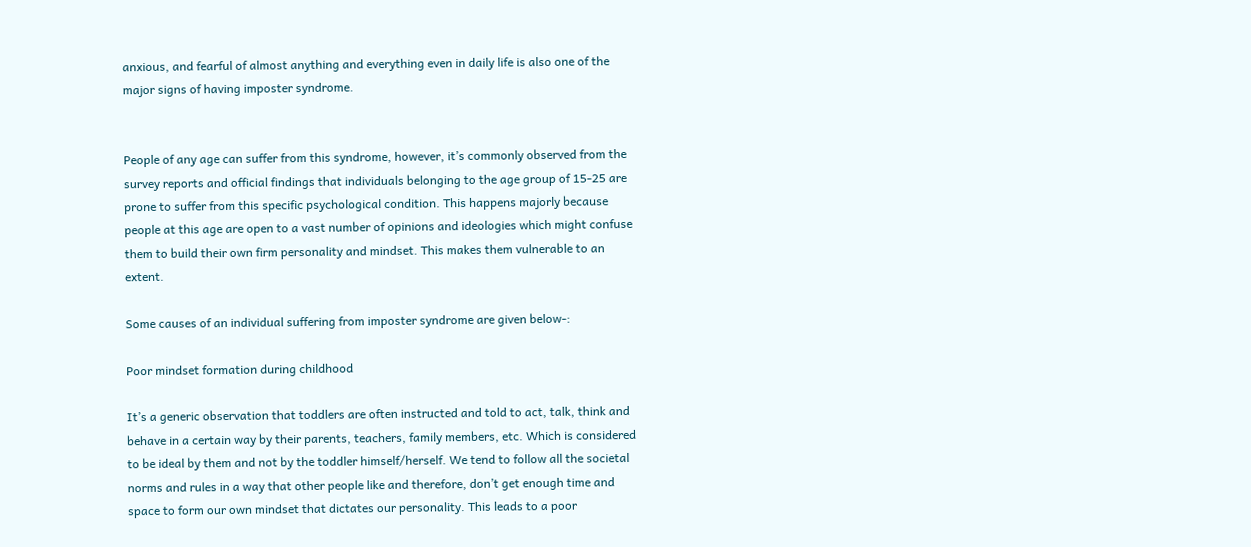anxious, and fearful of almost anything and everything even in daily life is also one of the major signs of having imposter syndrome.


People of any age can suffer from this syndrome, however, it’s commonly observed from the survey reports and official findings that individuals belonging to the age group of 15-25 are prone to suffer from this specific psychological condition. This happens majorly because people at this age are open to a vast number of opinions and ideologies which might confuse them to build their own firm personality and mindset. This makes them vulnerable to an extent.

Some causes of an individual suffering from imposter syndrome are given below-:

Poor mindset formation during childhood

It’s a generic observation that toddlers are often instructed and told to act, talk, think and behave in a certain way by their parents, teachers, family members, etc. Which is considered to be ideal by them and not by the toddler himself/herself. We tend to follow all the societal norms and rules in a way that other people like and therefore, don’t get enough time and space to form our own mindset that dictates our personality. This leads to a poor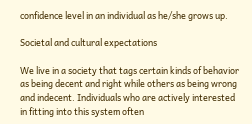confidence level in an individual as he/she grows up.

Societal and cultural expectations

We live in a society that tags certain kinds of behavior as being decent and right while others as being wrong and indecent. Individuals who are actively interested in fitting into this system often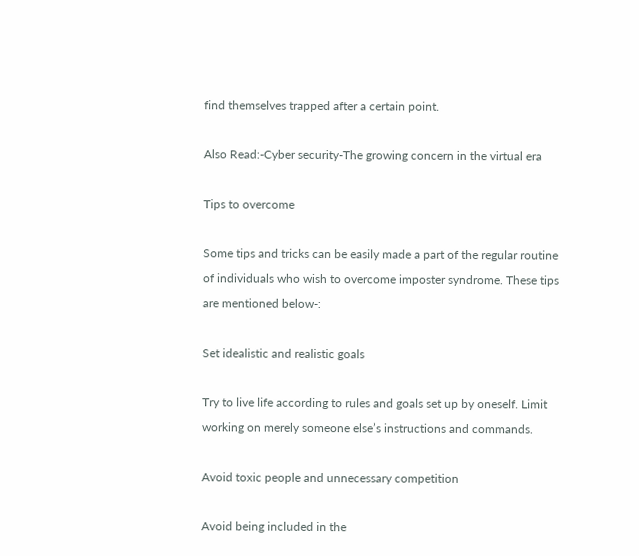find themselves trapped after a certain point.

Also Read:-Cyber security-The growing concern in the virtual era

Tips to overcome

Some tips and tricks can be easily made a part of the regular routine of individuals who wish to overcome imposter syndrome. These tips are mentioned below-:

Set idealistic and realistic goals

Try to live life according to rules and goals set up by oneself. Limit working on merely someone else’s instructions and commands.

Avoid toxic people and unnecessary competition

Avoid being included in the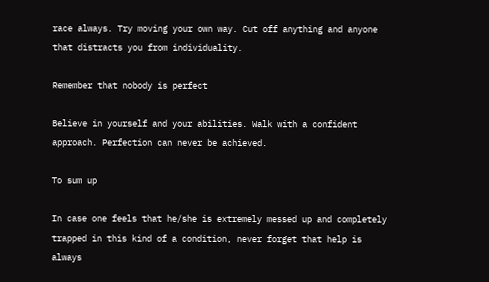race always. Try moving your own way. Cut off anything and anyone that distracts you from individuality.

Remember that nobody is perfect

Believe in yourself and your abilities. Walk with a confident approach. Perfection can never be achieved.

To sum up

In case one feels that he/she is extremely messed up and completely trapped in this kind of a condition, never forget that help is always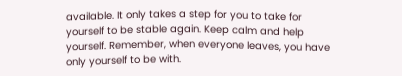available. It only takes a step for you to take for yourself to be stable again. Keep calm and help yourself. Remember, when everyone leaves, you have only yourself to be with.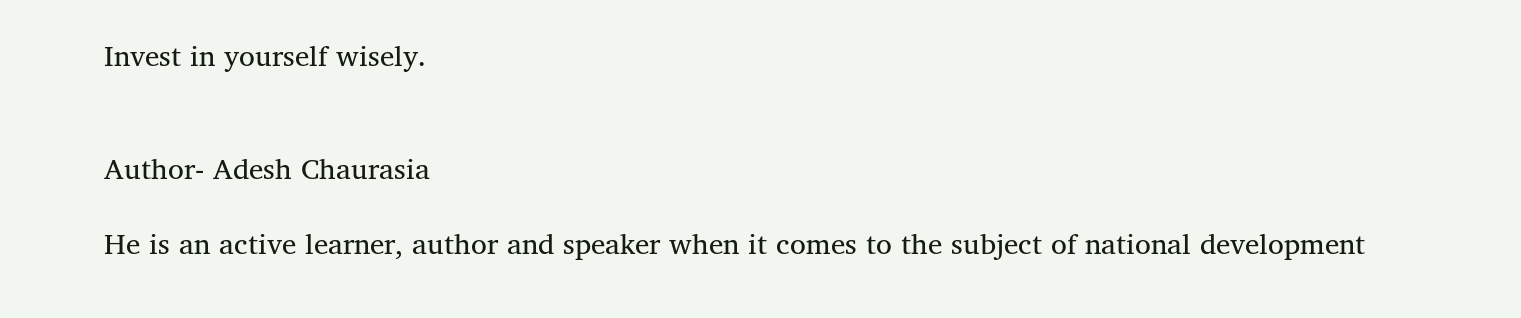Invest in yourself wisely.


Author- Adesh Chaurasia

He is an active learner, author and speaker when it comes to the subject of national development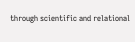through scientific and relational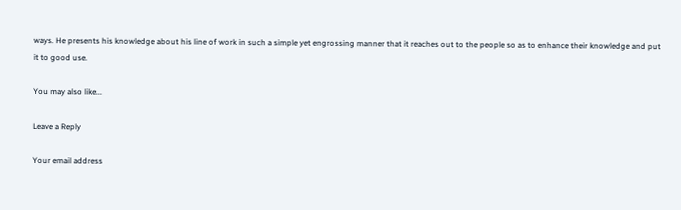ways. He presents his knowledge about his line of work in such a simple yet engrossing manner that it reaches out to the people so as to enhance their knowledge and put it to good use.

You may also like...

Leave a Reply

Your email address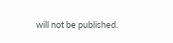will not be published.